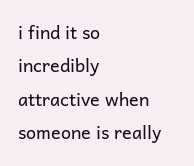i find it so incredibly attractive when someone is really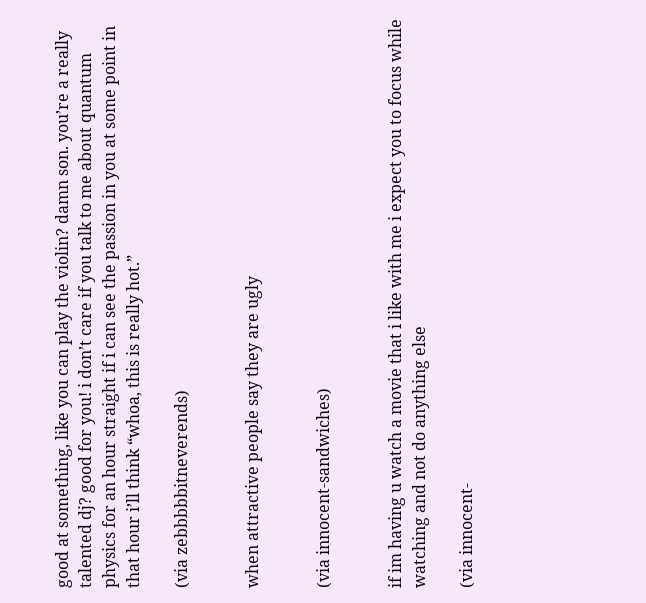good at something, like you can play the violin? damn son. you’re a really talented dj? good for you! i don’t care if you talk to me about quantum physics for an hour straight if i can see the passion in you at some point in that hour i’ll think “whoa, this is really hot.”

(via zebbbbbitneverends)


when attractive people say they are ugly


(via innocent-sandwiches)


if im having u watch a movie that i like with me i expect you to focus while watching and not do anything else

(via innocent-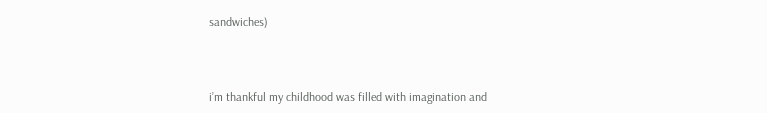sandwiches)



i’m thankful my childhood was filled with imagination and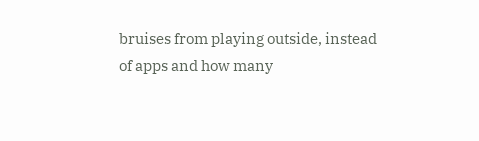bruises from playing outside, instead of apps and how many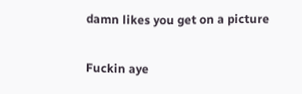damn likes you get on a picture

Fuckin aye